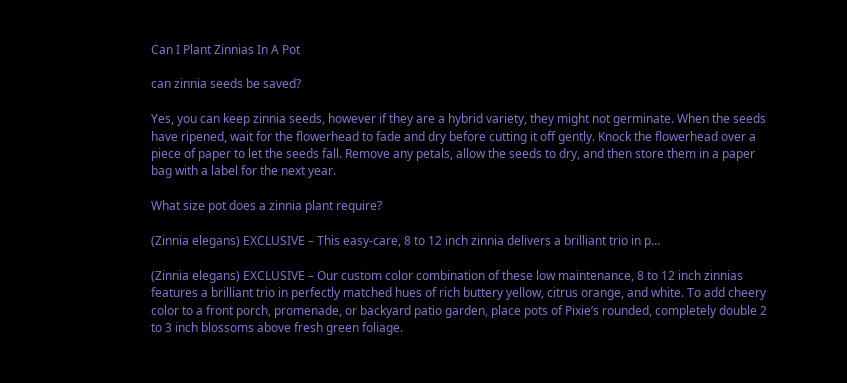Can I Plant Zinnias In A Pot

can zinnia seeds be saved?

Yes, you can keep zinnia seeds, however if they are a hybrid variety, they might not germinate. When the seeds have ripened, wait for the flowerhead to fade and dry before cutting it off gently. Knock the flowerhead over a piece of paper to let the seeds fall. Remove any petals, allow the seeds to dry, and then store them in a paper bag with a label for the next year.

What size pot does a zinnia plant require?

(Zinnia elegans) EXCLUSIVE – This easy-care, 8 to 12 inch zinnia delivers a brilliant trio in p…

(Zinnia elegans) EXCLUSIVE – Our custom color combination of these low maintenance, 8 to 12 inch zinnias features a brilliant trio in perfectly matched hues of rich buttery yellow, citrus orange, and white. To add cheery color to a front porch, promenade, or backyard patio garden, place pots of Pixie’s rounded, completely double 2 to 3 inch blossoms above fresh green foliage.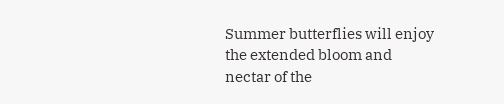Summer butterflies will enjoy the extended bloom and nectar of the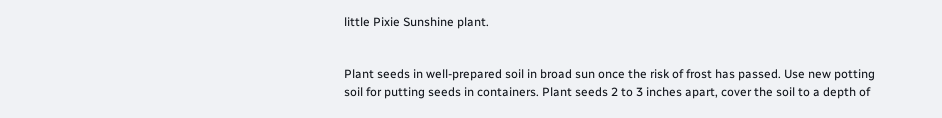little Pixie Sunshine plant.


Plant seeds in well-prepared soil in broad sun once the risk of frost has passed. Use new potting soil for putting seeds in containers. Plant seeds 2 to 3 inches apart, cover the soil to a depth of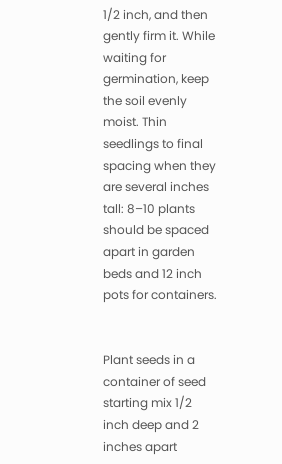1/2 inch, and then gently firm it. While waiting for germination, keep the soil evenly moist. Thin seedlings to final spacing when they are several inches tall: 8–10 plants should be spaced apart in garden beds and 12 inch pots for containers.


Plant seeds in a container of seed starting mix 1/2 inch deep and 2 inches apart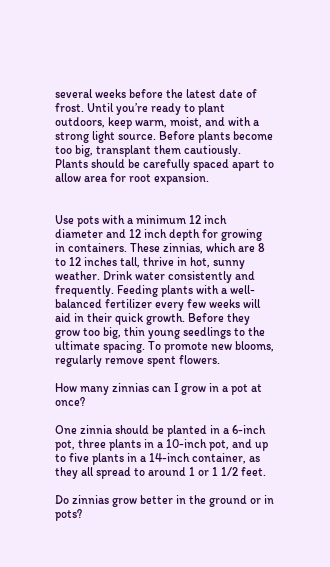several weeks before the latest date of frost. Until you’re ready to plant outdoors, keep warm, moist, and with a strong light source. Before plants become too big, transplant them cautiously. Plants should be carefully spaced apart to allow area for root expansion.


Use pots with a minimum 12 inch diameter and 12 inch depth for growing in containers. These zinnias, which are 8 to 12 inches tall, thrive in hot, sunny weather. Drink water consistently and frequently. Feeding plants with a well-balanced fertilizer every few weeks will aid in their quick growth. Before they grow too big, thin young seedlings to the ultimate spacing. To promote new blooms, regularly remove spent flowers.

How many zinnias can I grow in a pot at once?

One zinnia should be planted in a 6-inch pot, three plants in a 10-inch pot, and up to five plants in a 14-inch container, as they all spread to around 1 or 1 1/2 feet.

Do zinnias grow better in the ground or in pots?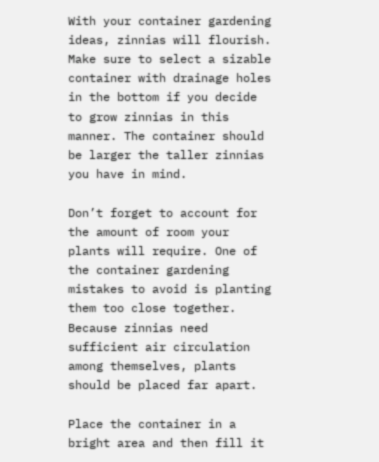With your container gardening ideas, zinnias will flourish. Make sure to select a sizable container with drainage holes in the bottom if you decide to grow zinnias in this manner. The container should be larger the taller zinnias you have in mind.

Don’t forget to account for the amount of room your plants will require. One of the container gardening mistakes to avoid is planting them too close together. Because zinnias need sufficient air circulation among themselves, plants should be placed far apart.

Place the container in a bright area and then fill it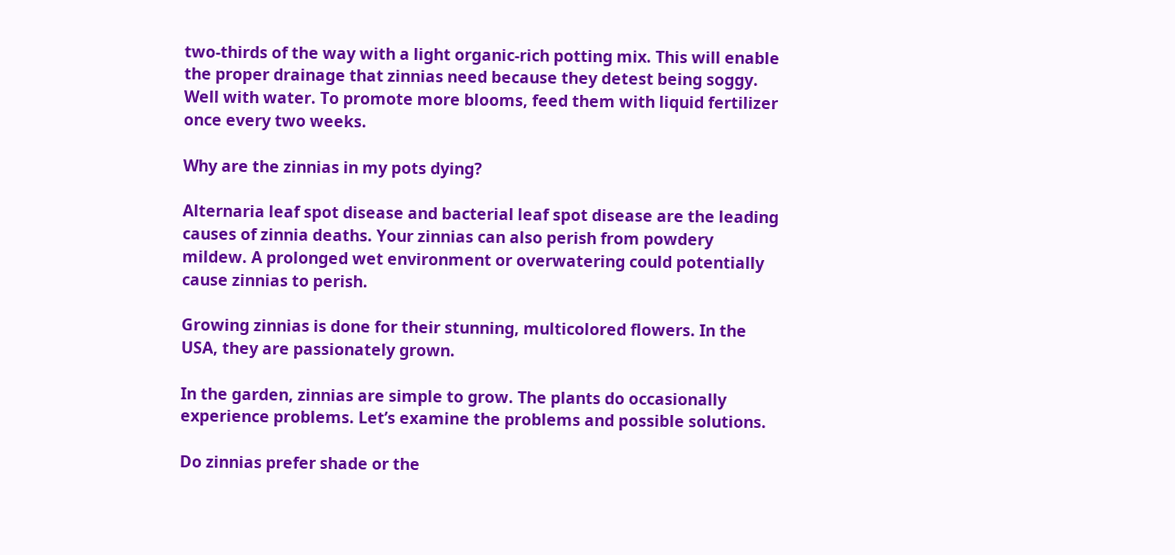two-thirds of the way with a light organic-rich potting mix. This will enable the proper drainage that zinnias need because they detest being soggy. Well with water. To promote more blooms, feed them with liquid fertilizer once every two weeks.

Why are the zinnias in my pots dying?

Alternaria leaf spot disease and bacterial leaf spot disease are the leading causes of zinnia deaths. Your zinnias can also perish from powdery mildew. A prolonged wet environment or overwatering could potentially cause zinnias to perish.

Growing zinnias is done for their stunning, multicolored flowers. In the USA, they are passionately grown.

In the garden, zinnias are simple to grow. The plants do occasionally experience problems. Let’s examine the problems and possible solutions.

Do zinnias prefer shade or the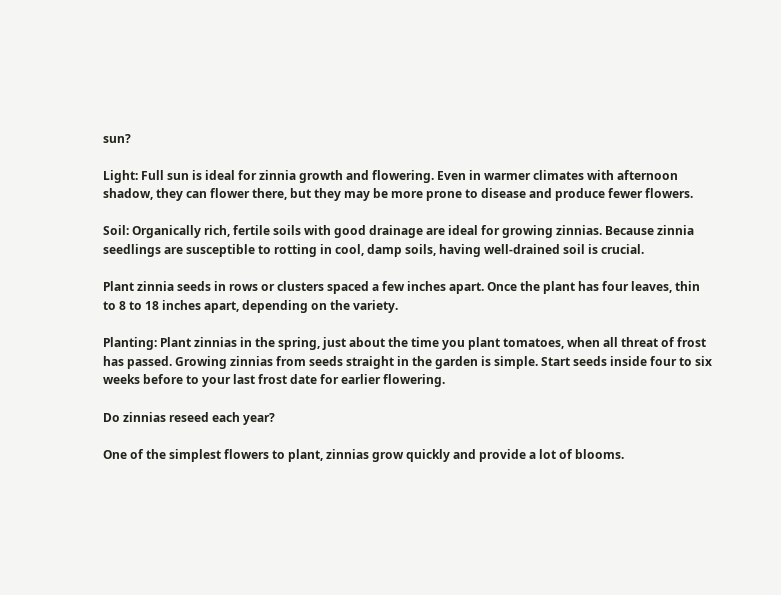sun?

Light: Full sun is ideal for zinnia growth and flowering. Even in warmer climates with afternoon shadow, they can flower there, but they may be more prone to disease and produce fewer flowers.

Soil: Organically rich, fertile soils with good drainage are ideal for growing zinnias. Because zinnia seedlings are susceptible to rotting in cool, damp soils, having well-drained soil is crucial.

Plant zinnia seeds in rows or clusters spaced a few inches apart. Once the plant has four leaves, thin to 8 to 18 inches apart, depending on the variety.

Planting: Plant zinnias in the spring, just about the time you plant tomatoes, when all threat of frost has passed. Growing zinnias from seeds straight in the garden is simple. Start seeds inside four to six weeks before to your last frost date for earlier flowering.

Do zinnias reseed each year?

One of the simplest flowers to plant, zinnias grow quickly and provide a lot of blooms.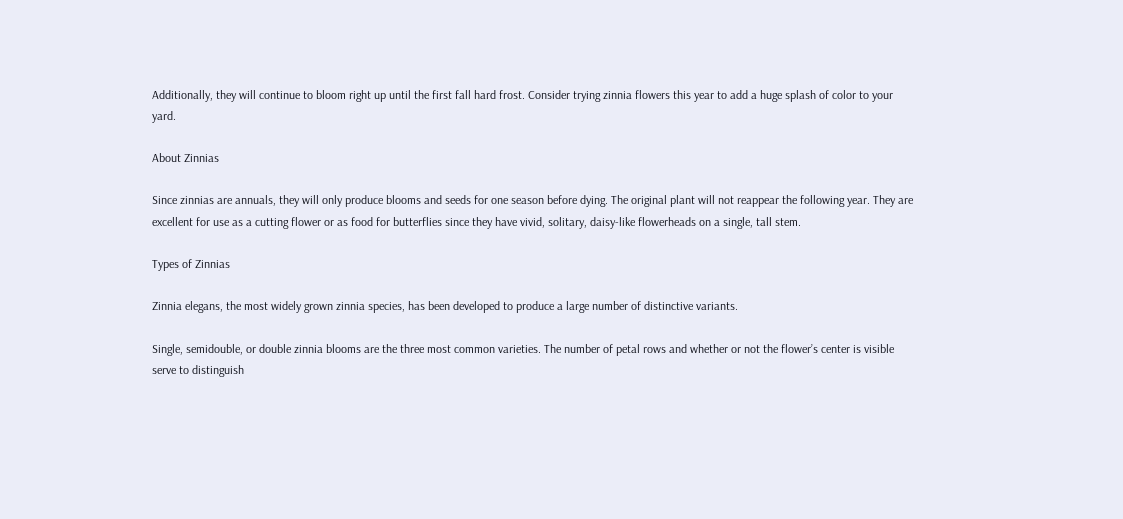Additionally, they will continue to bloom right up until the first fall hard frost. Consider trying zinnia flowers this year to add a huge splash of color to your yard.

About Zinnias

Since zinnias are annuals, they will only produce blooms and seeds for one season before dying. The original plant will not reappear the following year. They are excellent for use as a cutting flower or as food for butterflies since they have vivid, solitary, daisy-like flowerheads on a single, tall stem.

Types of Zinnias

Zinnia elegans, the most widely grown zinnia species, has been developed to produce a large number of distinctive variants.

Single, semidouble, or double zinnia blooms are the three most common varieties. The number of petal rows and whether or not the flower’s center is visible serve to distinguish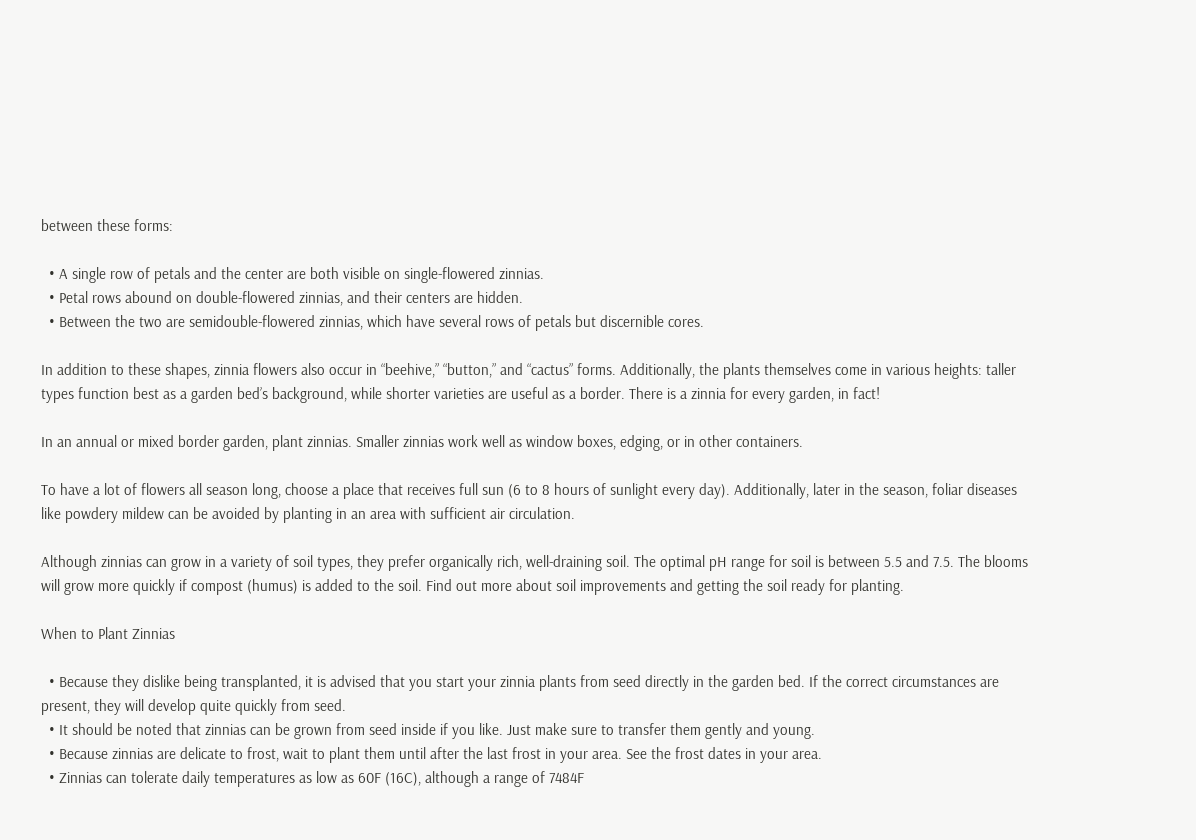between these forms:

  • A single row of petals and the center are both visible on single-flowered zinnias.
  • Petal rows abound on double-flowered zinnias, and their centers are hidden.
  • Between the two are semidouble-flowered zinnias, which have several rows of petals but discernible cores.

In addition to these shapes, zinnia flowers also occur in “beehive,” “button,” and “cactus” forms. Additionally, the plants themselves come in various heights: taller types function best as a garden bed’s background, while shorter varieties are useful as a border. There is a zinnia for every garden, in fact!

In an annual or mixed border garden, plant zinnias. Smaller zinnias work well as window boxes, edging, or in other containers.

To have a lot of flowers all season long, choose a place that receives full sun (6 to 8 hours of sunlight every day). Additionally, later in the season, foliar diseases like powdery mildew can be avoided by planting in an area with sufficient air circulation.

Although zinnias can grow in a variety of soil types, they prefer organically rich, well-draining soil. The optimal pH range for soil is between 5.5 and 7.5. The blooms will grow more quickly if compost (humus) is added to the soil. Find out more about soil improvements and getting the soil ready for planting.

When to Plant Zinnias

  • Because they dislike being transplanted, it is advised that you start your zinnia plants from seed directly in the garden bed. If the correct circumstances are present, they will develop quite quickly from seed.
  • It should be noted that zinnias can be grown from seed inside if you like. Just make sure to transfer them gently and young.
  • Because zinnias are delicate to frost, wait to plant them until after the last frost in your area. See the frost dates in your area.
  • Zinnias can tolerate daily temperatures as low as 60F (16C), although a range of 7484F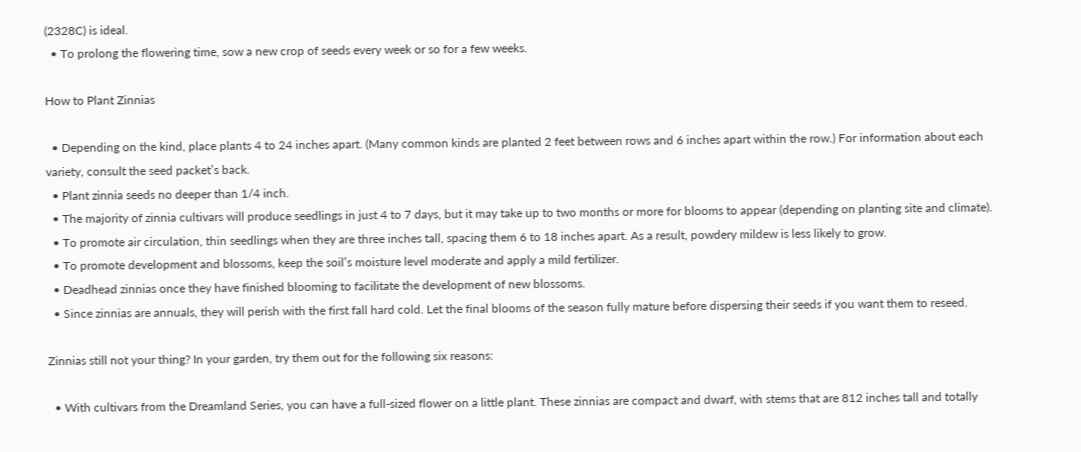(2328C) is ideal.
  • To prolong the flowering time, sow a new crop of seeds every week or so for a few weeks.

How to Plant Zinnias

  • Depending on the kind, place plants 4 to 24 inches apart. (Many common kinds are planted 2 feet between rows and 6 inches apart within the row.) For information about each variety, consult the seed packet’s back.
  • Plant zinnia seeds no deeper than 1/4 inch.
  • The majority of zinnia cultivars will produce seedlings in just 4 to 7 days, but it may take up to two months or more for blooms to appear (depending on planting site and climate).
  • To promote air circulation, thin seedlings when they are three inches tall, spacing them 6 to 18 inches apart. As a result, powdery mildew is less likely to grow.
  • To promote development and blossoms, keep the soil’s moisture level moderate and apply a mild fertilizer.
  • Deadhead zinnias once they have finished blooming to facilitate the development of new blossoms.
  • Since zinnias are annuals, they will perish with the first fall hard cold. Let the final blooms of the season fully mature before dispersing their seeds if you want them to reseed.

Zinnias still not your thing? In your garden, try them out for the following six reasons:

  • With cultivars from the Dreamland Series, you can have a full-sized flower on a little plant. These zinnias are compact and dwarf, with stems that are 812 inches tall and totally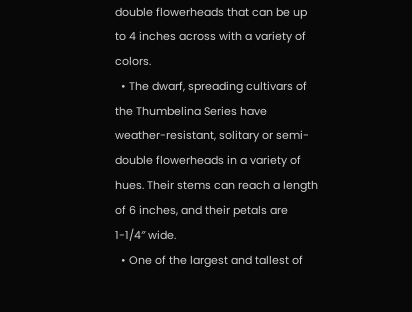double flowerheads that can be up to 4 inches across with a variety of colors.
  • The dwarf, spreading cultivars of the Thumbelina Series have weather-resistant, solitary or semi-double flowerheads in a variety of hues. Their stems can reach a length of 6 inches, and their petals are 1-1/4″ wide.
  • One of the largest and tallest of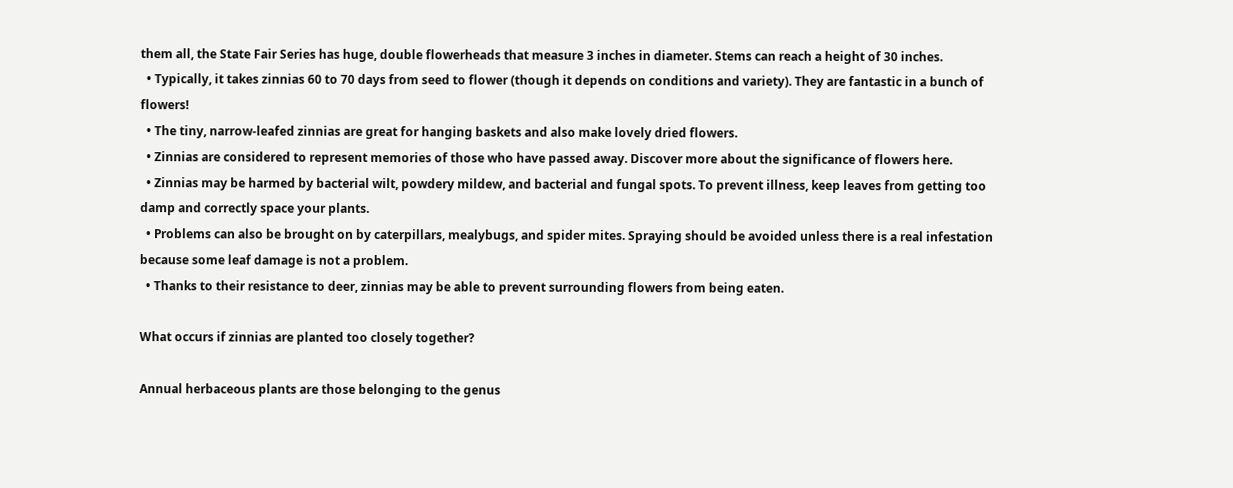them all, the State Fair Series has huge, double flowerheads that measure 3 inches in diameter. Stems can reach a height of 30 inches.
  • Typically, it takes zinnias 60 to 70 days from seed to flower (though it depends on conditions and variety). They are fantastic in a bunch of flowers!
  • The tiny, narrow-leafed zinnias are great for hanging baskets and also make lovely dried flowers.
  • Zinnias are considered to represent memories of those who have passed away. Discover more about the significance of flowers here.
  • Zinnias may be harmed by bacterial wilt, powdery mildew, and bacterial and fungal spots. To prevent illness, keep leaves from getting too damp and correctly space your plants.
  • Problems can also be brought on by caterpillars, mealybugs, and spider mites. Spraying should be avoided unless there is a real infestation because some leaf damage is not a problem.
  • Thanks to their resistance to deer, zinnias may be able to prevent surrounding flowers from being eaten.

What occurs if zinnias are planted too closely together?

Annual herbaceous plants are those belonging to the genus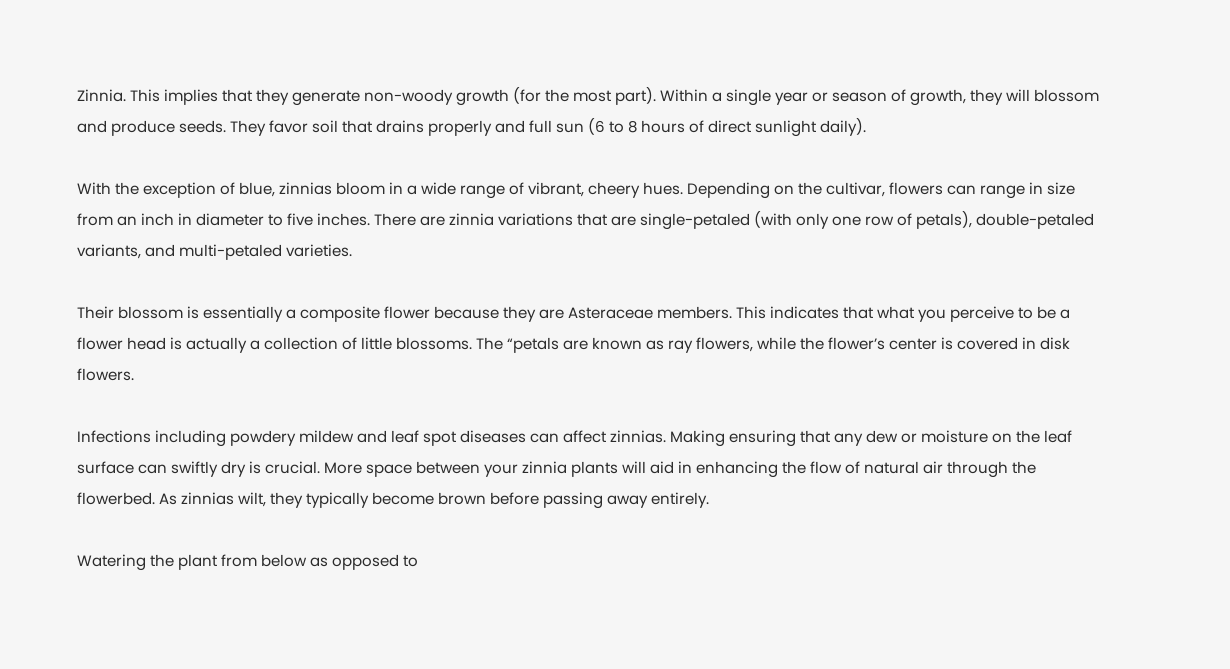Zinnia. This implies that they generate non-woody growth (for the most part). Within a single year or season of growth, they will blossom and produce seeds. They favor soil that drains properly and full sun (6 to 8 hours of direct sunlight daily).

With the exception of blue, zinnias bloom in a wide range of vibrant, cheery hues. Depending on the cultivar, flowers can range in size from an inch in diameter to five inches. There are zinnia variations that are single-petaled (with only one row of petals), double-petaled variants, and multi-petaled varieties.

Their blossom is essentially a composite flower because they are Asteraceae members. This indicates that what you perceive to be a flower head is actually a collection of little blossoms. The “petals are known as ray flowers, while the flower’s center is covered in disk flowers.

Infections including powdery mildew and leaf spot diseases can affect zinnias. Making ensuring that any dew or moisture on the leaf surface can swiftly dry is crucial. More space between your zinnia plants will aid in enhancing the flow of natural air through the flowerbed. As zinnias wilt, they typically become brown before passing away entirely.

Watering the plant from below as opposed to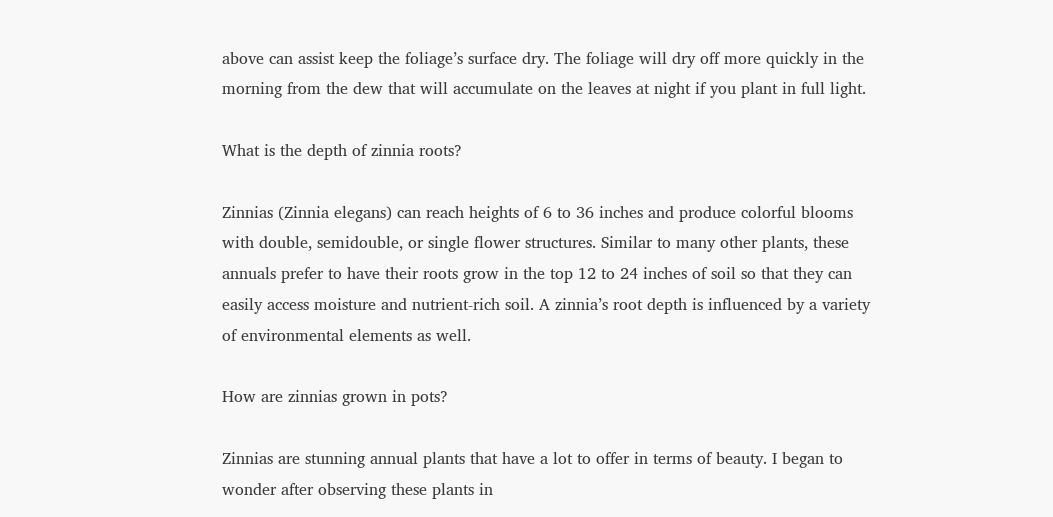above can assist keep the foliage’s surface dry. The foliage will dry off more quickly in the morning from the dew that will accumulate on the leaves at night if you plant in full light.

What is the depth of zinnia roots?

Zinnias (Zinnia elegans) can reach heights of 6 to 36 inches and produce colorful blooms with double, semidouble, or single flower structures. Similar to many other plants, these annuals prefer to have their roots grow in the top 12 to 24 inches of soil so that they can easily access moisture and nutrient-rich soil. A zinnia’s root depth is influenced by a variety of environmental elements as well.

How are zinnias grown in pots?

Zinnias are stunning annual plants that have a lot to offer in terms of beauty. I began to wonder after observing these plants in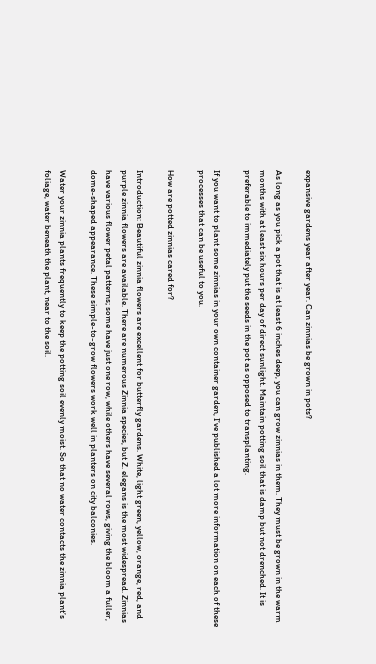expansive gardens year after year. Can zinnias be grown in pots?

As long as you pick a pot that is at least 6 inches deep, you can grow zinnias in them. They must be grown in the warm months with at least six hours per day of direct sunlight. Maintain potting soil that is damp but not drenched. It is preferable to immediately put the seeds in the pot as opposed to transplanting.

If you want to plant some zinnias in your own container garden, I’ve published a lot more information on each of these processes that can be useful to you.

How are potted zinnias cared for?

Introduction: Beautiful zinnia flowers are excellent for butterfly gardens. White, light green, yellow, orange, red, and purple zinnia flowers are available. There are numerous Zinnia species, but Z. elegans is the most widespread. Zinnias have various flower petal patterns; some have just one row, while others have several rows, giving the bloom a fuller, dome-shaped appearance. These simple-to-grow flowers work well in planters on city balconies.

Water your zinnia plants frequently to keep the potting soil evenly moist. So that no water contacts the zinnia plant’s foliage, water beneath the plant, near to the soil.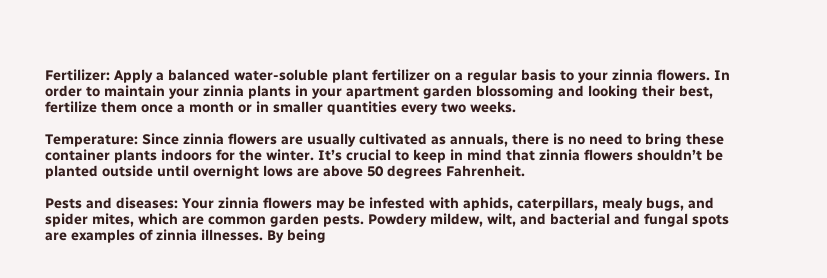Fertilizer: Apply a balanced water-soluble plant fertilizer on a regular basis to your zinnia flowers. In order to maintain your zinnia plants in your apartment garden blossoming and looking their best, fertilize them once a month or in smaller quantities every two weeks.

Temperature: Since zinnia flowers are usually cultivated as annuals, there is no need to bring these container plants indoors for the winter. It’s crucial to keep in mind that zinnia flowers shouldn’t be planted outside until overnight lows are above 50 degrees Fahrenheit.

Pests and diseases: Your zinnia flowers may be infested with aphids, caterpillars, mealy bugs, and spider mites, which are common garden pests. Powdery mildew, wilt, and bacterial and fungal spots are examples of zinnia illnesses. By being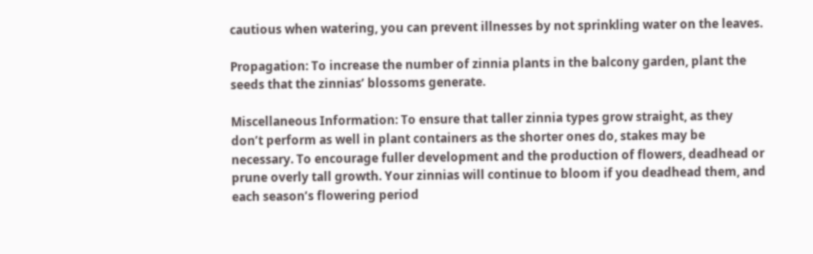cautious when watering, you can prevent illnesses by not sprinkling water on the leaves.

Propagation: To increase the number of zinnia plants in the balcony garden, plant the seeds that the zinnias’ blossoms generate.

Miscellaneous Information: To ensure that taller zinnia types grow straight, as they don’t perform as well in plant containers as the shorter ones do, stakes may be necessary. To encourage fuller development and the production of flowers, deadhead or prune overly tall growth. Your zinnias will continue to bloom if you deadhead them, and each season’s flowering period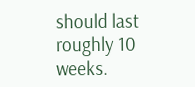should last roughly 10 weeks.